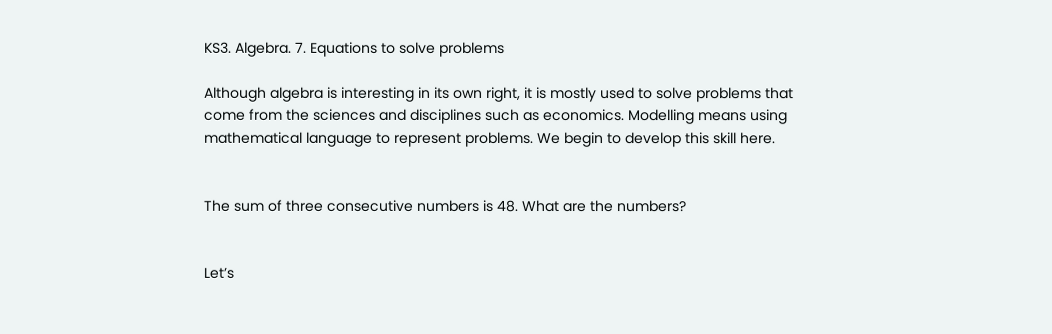KS3. Algebra. 7. Equations to solve problems

Although algebra is interesting in its own right, it is mostly used to solve problems that come from the sciences and disciplines such as economics. Modelling means using mathematical language to represent problems. We begin to develop this skill here.


The sum of three consecutive numbers is 48. What are the numbers?


Let’s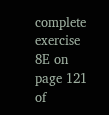complete exercise 8E on page 121 of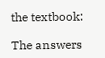the textbook:

The answers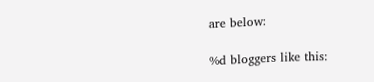are below:

%d bloggers like this: